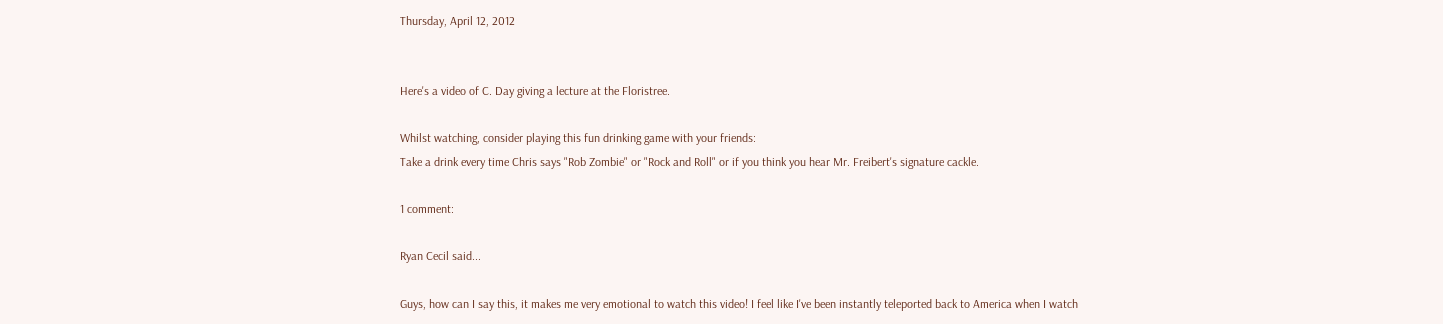Thursday, April 12, 2012


Here's a video of C. Day giving a lecture at the Floristree.

Whilst watching, consider playing this fun drinking game with your friends:
Take a drink every time Chris says "Rob Zombie" or "Rock and Roll" or if you think you hear Mr. Freibert's signature cackle.

1 comment:

Ryan Cecil said...

Guys, how can I say this, it makes me very emotional to watch this video! I feel like I've been instantly teleported back to America when I watch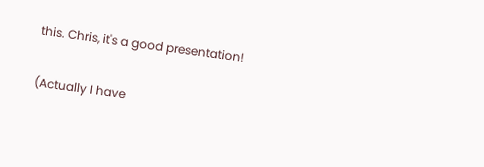this. Chris, it's a good presentation!

(Actually I have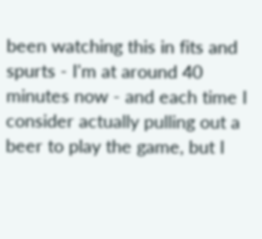been watching this in fits and spurts - I'm at around 40 minutes now - and each time I consider actually pulling out a beer to play the game, but I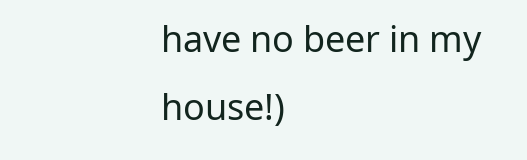have no beer in my house!)